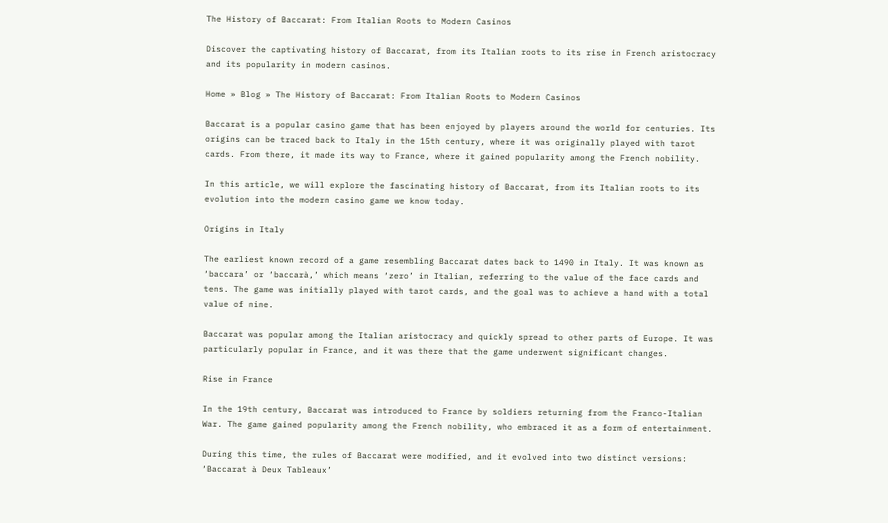The History of Baccarat: From Italian Roots to Modern Casinos

Discover the captivating history of Baccarat, from its Italian roots to its rise in French aristocracy and its popularity in modern casinos.

Home » Blog » The History of Baccarat: From Italian Roots to Modern Casinos

Baccarat is a popular casino game that has been enjoyed by players around the world for centuries. Its origins can be traced back to Italy in the 15th century, where it was originally played with tarot cards. From there, it made its way to France, where it gained popularity among the French nobility.

In this article, we will explore the fascinating history of Baccarat, from its Italian roots to its evolution into the modern casino game we know today.

Origins in Italy

The earliest known record of a game resembling Baccarat dates back to 1490 in Italy. It was known as ‘baccara’ or ‘baccarà,’ which means ‘zero’ in Italian, referring to the value of the face cards and tens. The game was initially played with tarot cards, and the goal was to achieve a hand with a total value of nine.

Baccarat was popular among the Italian aristocracy and quickly spread to other parts of Europe. It was particularly popular in France, and it was there that the game underwent significant changes.

Rise in France

In the 19th century, Baccarat was introduced to France by soldiers returning from the Franco-Italian War. The game gained popularity among the French nobility, who embraced it as a form of entertainment.

During this time, the rules of Baccarat were modified, and it evolved into two distinct versions: ‘Baccarat à Deux Tableaux’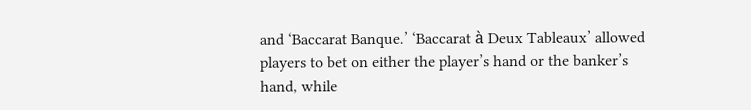and ‘Baccarat Banque.’ ‘Baccarat à Deux Tableaux’ allowed players to bet on either the player’s hand or the banker’s hand, while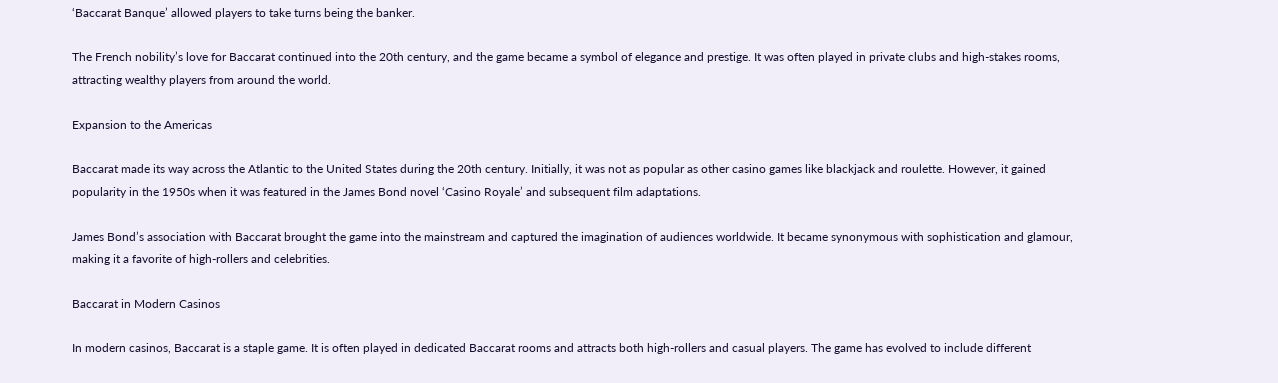‘Baccarat Banque’ allowed players to take turns being the banker.

The French nobility’s love for Baccarat continued into the 20th century, and the game became a symbol of elegance and prestige. It was often played in private clubs and high-stakes rooms, attracting wealthy players from around the world.

Expansion to the Americas

Baccarat made its way across the Atlantic to the United States during the 20th century. Initially, it was not as popular as other casino games like blackjack and roulette. However, it gained popularity in the 1950s when it was featured in the James Bond novel ‘Casino Royale’ and subsequent film adaptations.

James Bond’s association with Baccarat brought the game into the mainstream and captured the imagination of audiences worldwide. It became synonymous with sophistication and glamour, making it a favorite of high-rollers and celebrities.

Baccarat in Modern Casinos

In modern casinos, Baccarat is a staple game. It is often played in dedicated Baccarat rooms and attracts both high-rollers and casual players. The game has evolved to include different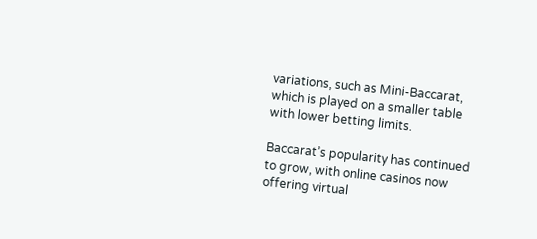variations, such as Mini-Baccarat, which is played on a smaller table with lower betting limits.

Baccarat’s popularity has continued to grow, with online casinos now offering virtual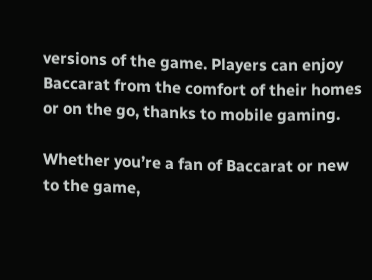versions of the game. Players can enjoy Baccarat from the comfort of their homes or on the go, thanks to mobile gaming.

Whether you’re a fan of Baccarat or new to the game,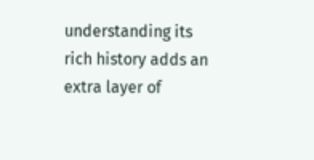understanding its rich history adds an extra layer of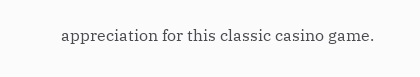appreciation for this classic casino game.